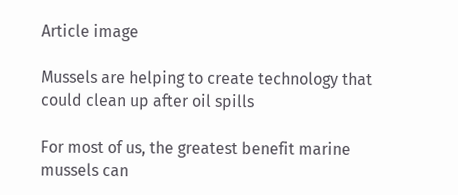Article image

Mussels are helping to create technology that could clean up after oil spills

For most of us, the greatest benefit marine mussels can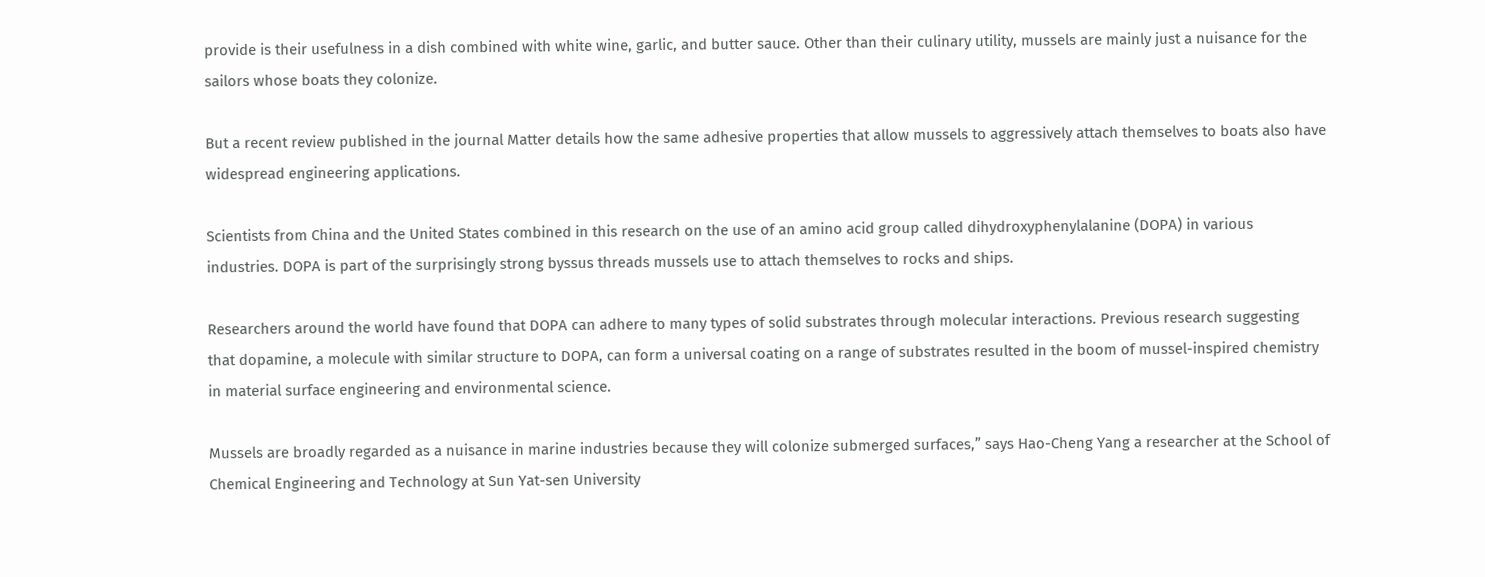provide is their usefulness in a dish combined with white wine, garlic, and butter sauce. Other than their culinary utility, mussels are mainly just a nuisance for the sailors whose boats they colonize.

But a recent review published in the journal Matter details how the same adhesive properties that allow mussels to aggressively attach themselves to boats also have widespread engineering applications.

Scientists from China and the United States combined in this research on the use of an amino acid group called dihydroxyphenylalanine (DOPA) in various industries. DOPA is part of the surprisingly strong byssus threads mussels use to attach themselves to rocks and ships.

Researchers around the world have found that DOPA can adhere to many types of solid substrates through molecular interactions. Previous research suggesting that dopamine, a molecule with similar structure to DOPA, can form a universal coating on a range of substrates resulted in the boom of mussel-inspired chemistry in material surface engineering and environmental science.

Mussels are broadly regarded as a nuisance in marine industries because they will colonize submerged surfaces,” says Hao-Cheng Yang a researcher at the School of Chemical Engineering and Technology at Sun Yat-sen University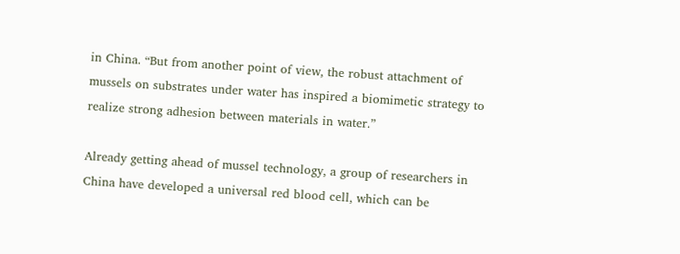in China. “But from another point of view, the robust attachment of mussels on substrates under water has inspired a biomimetic strategy to realize strong adhesion between materials in water.”

Already getting ahead of mussel technology, a group of researchers in China have developed a universal red blood cell, which can be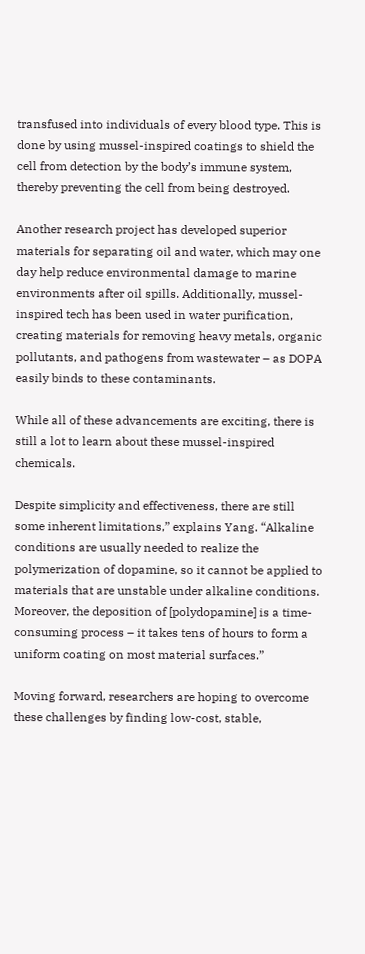transfused into individuals of every blood type. This is done by using mussel-inspired coatings to shield the cell from detection by the body’s immune system, thereby preventing the cell from being destroyed.

Another research project has developed superior materials for separating oil and water, which may one day help reduce environmental damage to marine environments after oil spills. Additionally, mussel-inspired tech has been used in water purification, creating materials for removing heavy metals, organic pollutants, and pathogens from wastewater – as DOPA easily binds to these contaminants.

While all of these advancements are exciting, there is still a lot to learn about these mussel-inspired chemicals.

Despite simplicity and effectiveness, there are still some inherent limitations,” explains Yang. “Alkaline conditions are usually needed to realize the polymerization of dopamine, so it cannot be applied to materials that are unstable under alkaline conditions. Moreover, the deposition of [polydopamine] is a time-consuming process – it takes tens of hours to form a uniform coating on most material surfaces.”

Moving forward, researchers are hoping to overcome these challenges by finding low-cost, stable,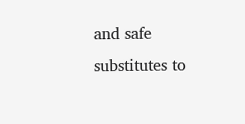and safe substitutes to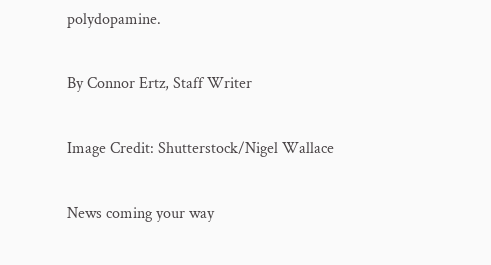polydopamine.

By Connor Ertz, Staff Writer

Image Credit: Shutterstock/Nigel Wallace

News coming your way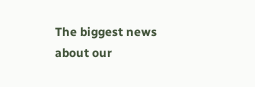The biggest news about our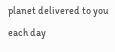planet delivered to you each day